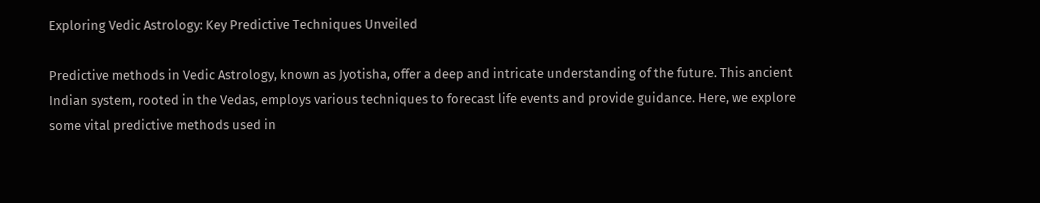Exploring Vedic Astrology: Key Predictive Techniques Unveiled

Predictive methods in Vedic Astrology, known as Jyotisha, offer a deep and intricate understanding of the future. This ancient Indian system, rooted in the Vedas, employs various techniques to forecast life events and provide guidance. Here, we explore some vital predictive methods used in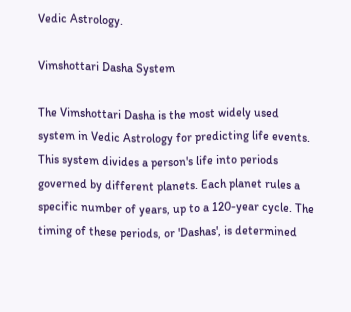Vedic Astrology.

Vimshottari Dasha System

The Vimshottari Dasha is the most widely used system in Vedic Astrology for predicting life events. This system divides a person's life into periods governed by different planets. Each planet rules a specific number of years, up to a 120-year cycle. The timing of these periods, or 'Dashas', is determined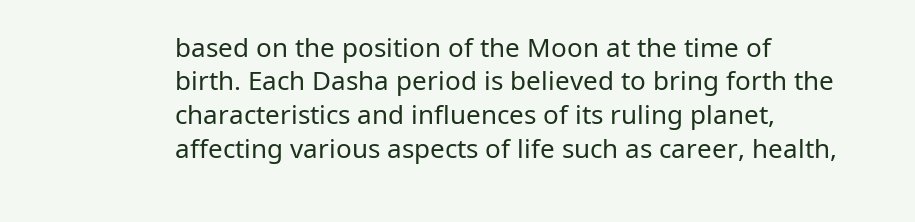based on the position of the Moon at the time of birth. Each Dasha period is believed to bring forth the characteristics and influences of its ruling planet, affecting various aspects of life such as career, health,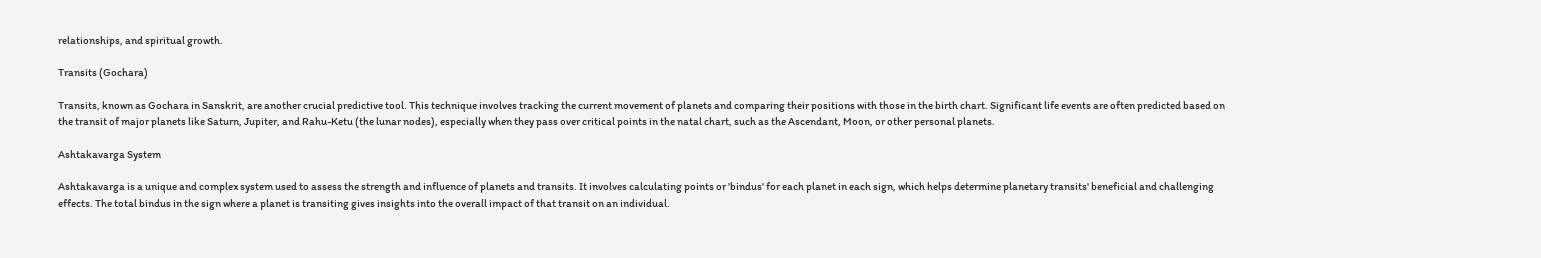relationships, and spiritual growth.

Transits (Gochara)

Transits, known as Gochara in Sanskrit, are another crucial predictive tool. This technique involves tracking the current movement of planets and comparing their positions with those in the birth chart. Significant life events are often predicted based on the transit of major planets like Saturn, Jupiter, and Rahu-Ketu (the lunar nodes), especially when they pass over critical points in the natal chart, such as the Ascendant, Moon, or other personal planets.

Ashtakavarga System

Ashtakavarga is a unique and complex system used to assess the strength and influence of planets and transits. It involves calculating points or 'bindus' for each planet in each sign, which helps determine planetary transits' beneficial and challenging effects. The total bindus in the sign where a planet is transiting gives insights into the overall impact of that transit on an individual.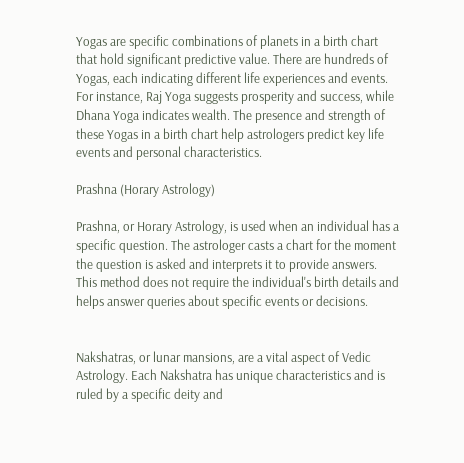Yogas are specific combinations of planets in a birth chart that hold significant predictive value. There are hundreds of Yogas, each indicating different life experiences and events. For instance, Raj Yoga suggests prosperity and success, while Dhana Yoga indicates wealth. The presence and strength of these Yogas in a birth chart help astrologers predict key life events and personal characteristics.

Prashna (Horary Astrology)

Prashna, or Horary Astrology, is used when an individual has a specific question. The astrologer casts a chart for the moment the question is asked and interprets it to provide answers. This method does not require the individual's birth details and helps answer queries about specific events or decisions.


Nakshatras, or lunar mansions, are a vital aspect of Vedic Astrology. Each Nakshatra has unique characteristics and is ruled by a specific deity and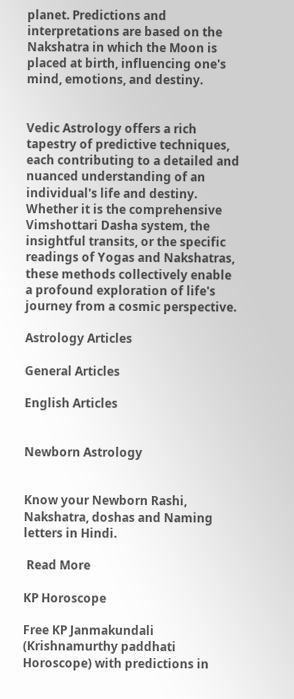planet. Predictions and interpretations are based on the Nakshatra in which the Moon is placed at birth, influencing one's mind, emotions, and destiny.


Vedic Astrology offers a rich tapestry of predictive techniques, each contributing to a detailed and nuanced understanding of an individual's life and destiny. Whether it is the comprehensive Vimshottari Dasha system, the insightful transits, or the specific readings of Yogas and Nakshatras, these methods collectively enable a profound exploration of life's journey from a cosmic perspective.

Astrology Articles

General Articles

English Articles


Newborn Astrology


Know your Newborn Rashi, Nakshatra, doshas and Naming letters in Hindi.

 Read More

KP Horoscope

Free KP Janmakundali (Krishnamurthy paddhati Horoscope) with predictions in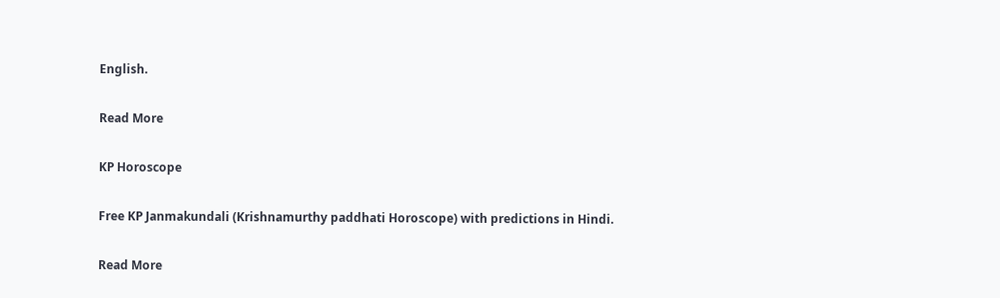English.

Read More

KP Horoscope

Free KP Janmakundali (Krishnamurthy paddhati Horoscope) with predictions in Hindi.

Read More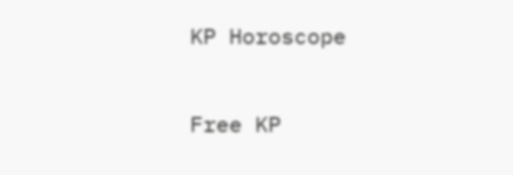KP Horoscope

Free KP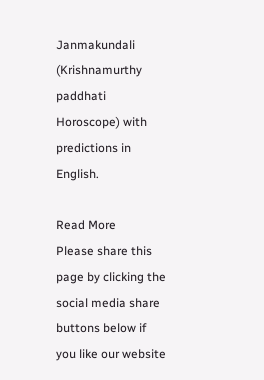Janmakundali (Krishnamurthy paddhati Horoscope) with predictions in English.

Read More
Please share this page by clicking the social media share buttons below if you like our website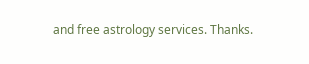and free astrology services. Thanks.